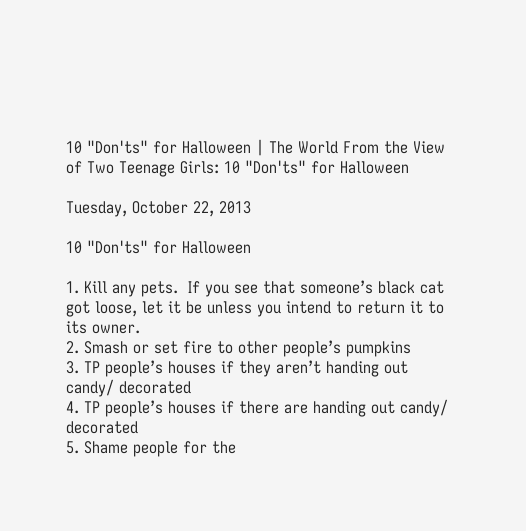10 "Don'ts" for Halloween | The World From the View of Two Teenage Girls: 10 "Don'ts" for Halloween

Tuesday, October 22, 2013

10 "Don'ts" for Halloween

1. Kill any pets.  If you see that someone’s black cat got loose, let it be unless you intend to return it to its owner.
2. Smash or set fire to other people’s pumpkins
3. TP people’s houses if they aren’t handing out candy/ decorated
4. TP people’s houses if there are handing out candy/ decorated
5. Shame people for the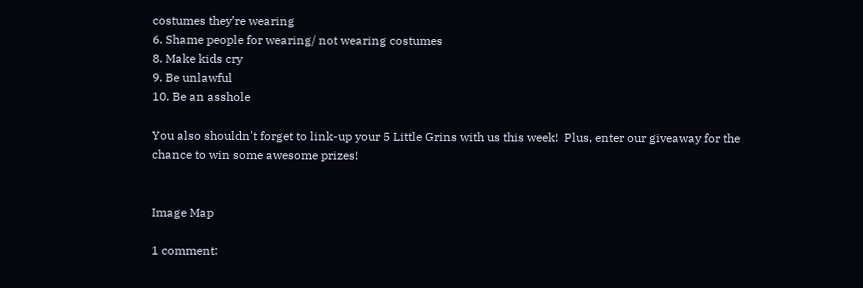costumes they’re wearing
6. Shame people for wearing/ not wearing costumes
8. Make kids cry
9. Be unlawful
10. Be an asshole

You also shouldn't forget to link-up your 5 Little Grins with us this week!  Plus, enter our giveaway for the chance to win some awesome prizes!


Image Map

1 comment: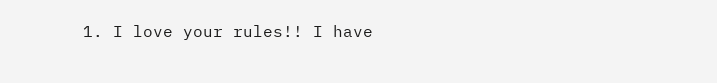1. I love your rules!! I have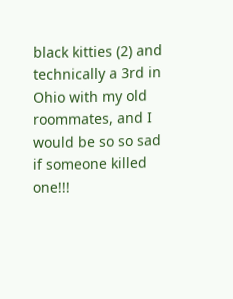black kitties (2) and technically a 3rd in Ohio with my old roommates, and I would be so so sad if someone killed one!!!